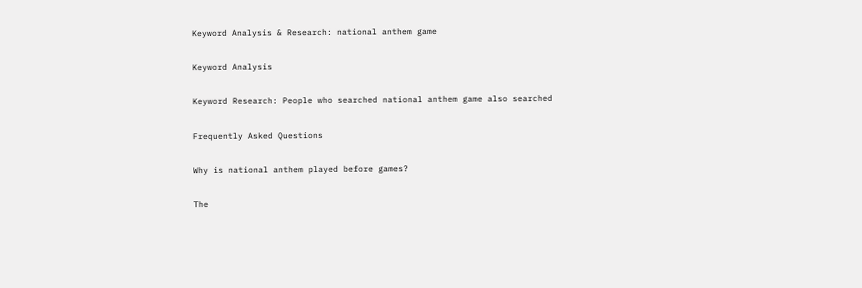Keyword Analysis & Research: national anthem game

Keyword Analysis

Keyword Research: People who searched national anthem game also searched

Frequently Asked Questions

Why is national anthem played before games?

The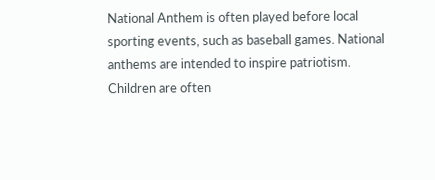National Anthem is often played before local sporting events, such as baseball games. National anthems are intended to inspire patriotism. Children are often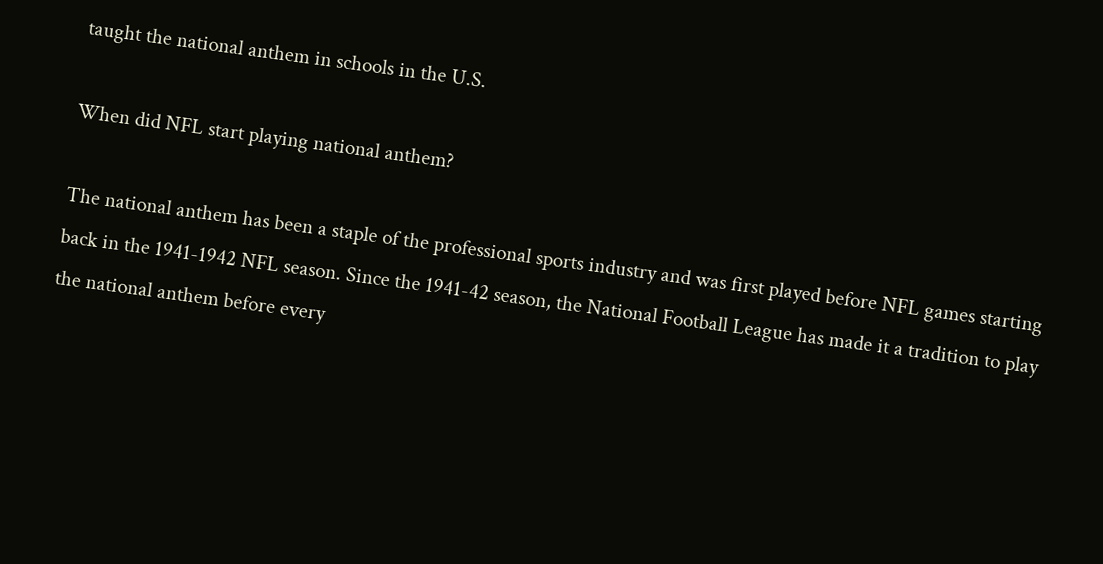taught the national anthem in schools in the U.S.

When did NFL start playing national anthem?

The national anthem has been a staple of the professional sports industry and was first played before NFL games starting back in the 1941-1942 NFL season. Since the 1941-42 season, the National Football League has made it a tradition to play the national anthem before every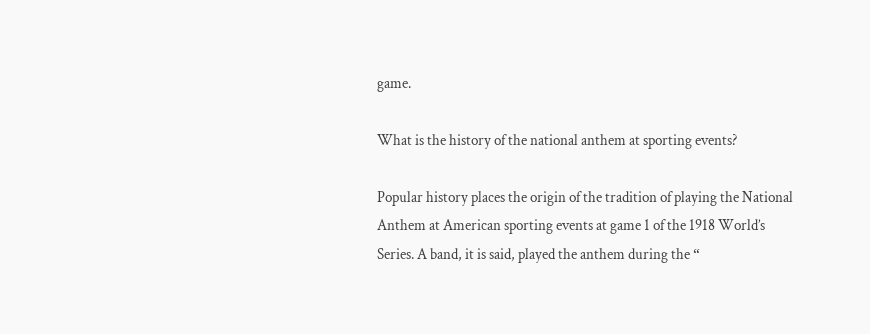game.

What is the history of the national anthem at sporting events?

Popular history places the origin of the tradition of playing the National Anthem at American sporting events at game 1 of the 1918 World’s Series. A band, it is said, played the anthem during the “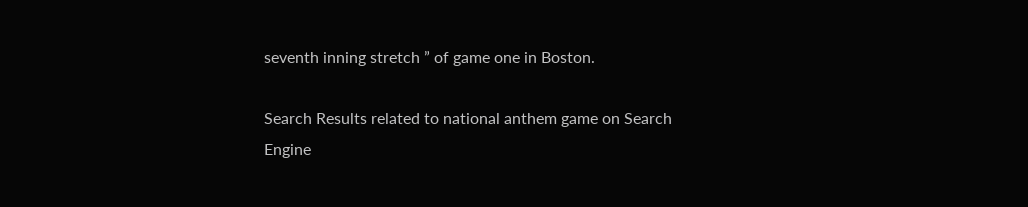seventh inning stretch ” of game one in Boston.

Search Results related to national anthem game on Search Engine